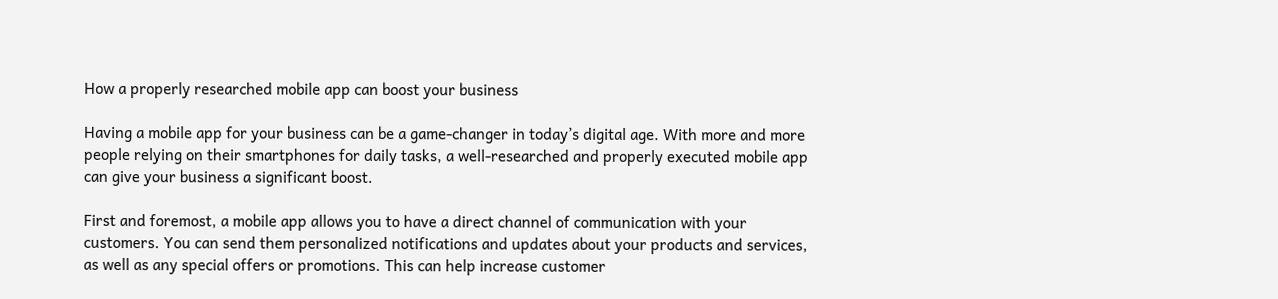How a properly researched mobile app can boost your business

Having a mobile app for your business can be a game-changer in today’s digital age. With more and more people relying on their smartphones for daily tasks, a well-researched and properly executed mobile app can give your business a significant boost.

First and foremost, a mobile app allows you to have a direct channel of communication with your customers. You can send them personalized notifications and updates about your products and services, as well as any special offers or promotions. This can help increase customer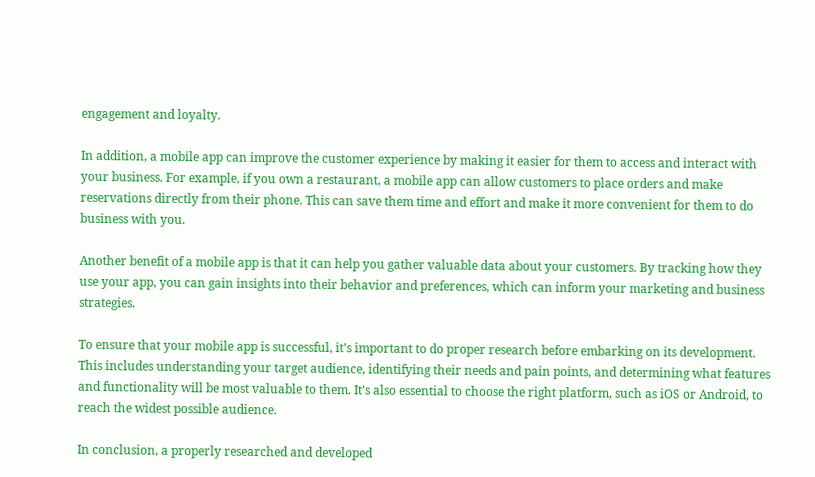engagement and loyalty.

In addition, a mobile app can improve the customer experience by making it easier for them to access and interact with your business. For example, if you own a restaurant, a mobile app can allow customers to place orders and make reservations directly from their phone. This can save them time and effort and make it more convenient for them to do business with you.

Another benefit of a mobile app is that it can help you gather valuable data about your customers. By tracking how they use your app, you can gain insights into their behavior and preferences, which can inform your marketing and business strategies.

To ensure that your mobile app is successful, it’s important to do proper research before embarking on its development. This includes understanding your target audience, identifying their needs and pain points, and determining what features and functionality will be most valuable to them. It’s also essential to choose the right platform, such as iOS or Android, to reach the widest possible audience.

In conclusion, a properly researched and developed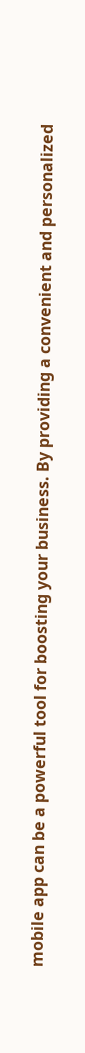mobile app can be a powerful tool for boosting your business. By providing a convenient and personalized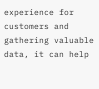experience for customers and gathering valuable data, it can help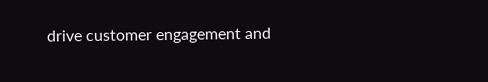drive customer engagement and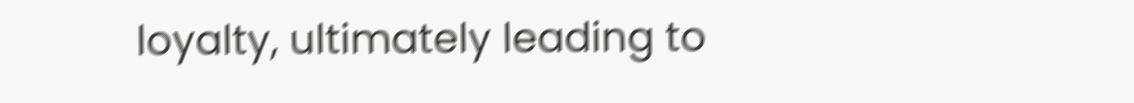loyalty, ultimately leading to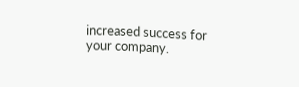increased success for your company.